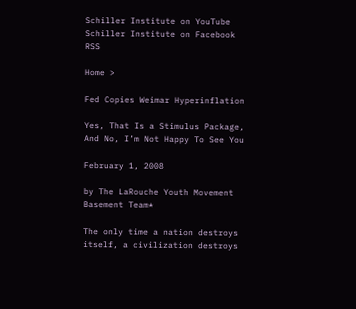Schiller Institute on YouTube Schiller Institute on Facebook RSS

Home >

Fed Copies Weimar Hyperinflation

Yes, That Is a Stimulus Package,
And No, I’m Not Happy To See You

February 1, 2008

by The LaRouche Youth Movement Basement Team*

The only time a nation destroys itself, a civilization destroys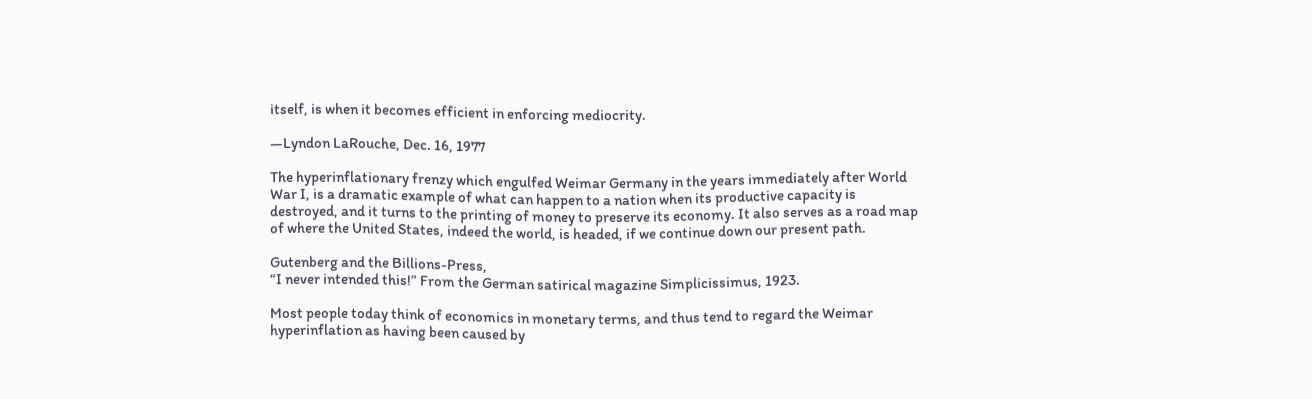itself, is when it becomes efficient in enforcing mediocrity.

—Lyndon LaRouche, Dec. 16, 1977

The hyperinflationary frenzy which engulfed Weimar Germany in the years immediately after World War I, is a dramatic example of what can happen to a nation when its productive capacity is destroyed, and it turns to the printing of money to preserve its economy. It also serves as a road map of where the United States, indeed the world, is headed, if we continue down our present path.

Gutenberg and the Billions-Press,
“I never intended this!” From the German satirical magazine Simplicissimus, 1923.

Most people today think of economics in monetary terms, and thus tend to regard the Weimar hyperinflation as having been caused by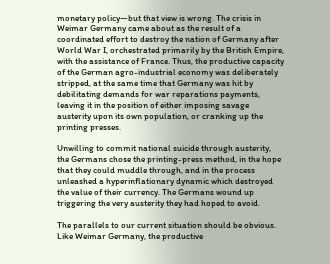monetary policy—but that view is wrong. The crisis in Weimar Germany came about as the result of a coordinated effort to destroy the nation of Germany after World War I, orchestrated primarily by the British Empire, with the assistance of France. Thus, the productive capacity of the German agro-industrial economy was deliberately stripped, at the same time that Germany was hit by debilitating demands for war reparations payments, leaving it in the position of either imposing savage austerity upon its own population, or cranking up the printing presses.

Unwilling to commit national suicide through austerity, the Germans chose the printing-press method, in the hope that they could muddle through, and in the process unleashed a hyperinflationary dynamic which destroyed the value of their currency. The Germans wound up triggering the very austerity they had hoped to avoid.

The parallels to our current situation should be obvious. Like Weimar Germany, the productive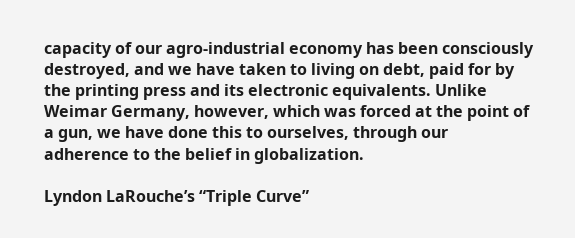capacity of our agro-industrial economy has been consciously destroyed, and we have taken to living on debt, paid for by the printing press and its electronic equivalents. Unlike Weimar Germany, however, which was forced at the point of a gun, we have done this to ourselves, through our adherence to the belief in globalization.

Lyndon LaRouche’s “Triple Curve”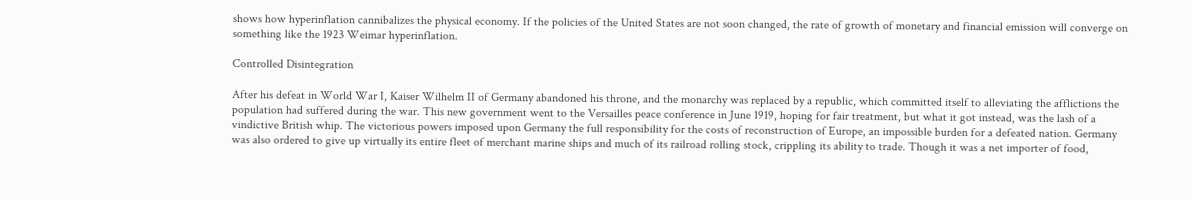shows how hyperinflation cannibalizes the physical economy. If the policies of the United States are not soon changed, the rate of growth of monetary and financial emission will converge on something like the 1923 Weimar hyperinflation.

Controlled Disintegration

After his defeat in World War I, Kaiser Wilhelm II of Germany abandoned his throne, and the monarchy was replaced by a republic, which committed itself to alleviating the afflictions the population had suffered during the war. This new government went to the Versailles peace conference in June 1919, hoping for fair treatment, but what it got instead, was the lash of a vindictive British whip. The victorious powers imposed upon Germany the full responsibility for the costs of reconstruction of Europe, an impossible burden for a defeated nation. Germany was also ordered to give up virtually its entire fleet of merchant marine ships and much of its railroad rolling stock, crippling its ability to trade. Though it was a net importer of food,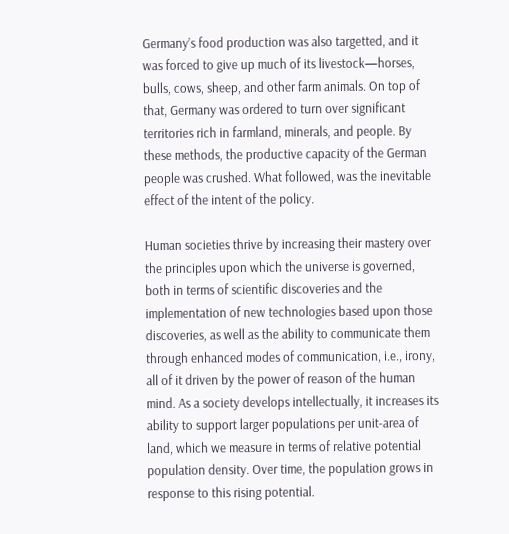Germany’s food production was also targetted, and it was forced to give up much of its livestock—horses, bulls, cows, sheep, and other farm animals. On top of that, Germany was ordered to turn over significant territories rich in farmland, minerals, and people. By these methods, the productive capacity of the German people was crushed. What followed, was the inevitable effect of the intent of the policy.

Human societies thrive by increasing their mastery over the principles upon which the universe is governed, both in terms of scientific discoveries and the implementation of new technologies based upon those discoveries, as well as the ability to communicate them through enhanced modes of communication, i.e., irony, all of it driven by the power of reason of the human mind. As a society develops intellectually, it increases its ability to support larger populations per unit-area of land, which we measure in terms of relative potential population density. Over time, the population grows in response to this rising potential.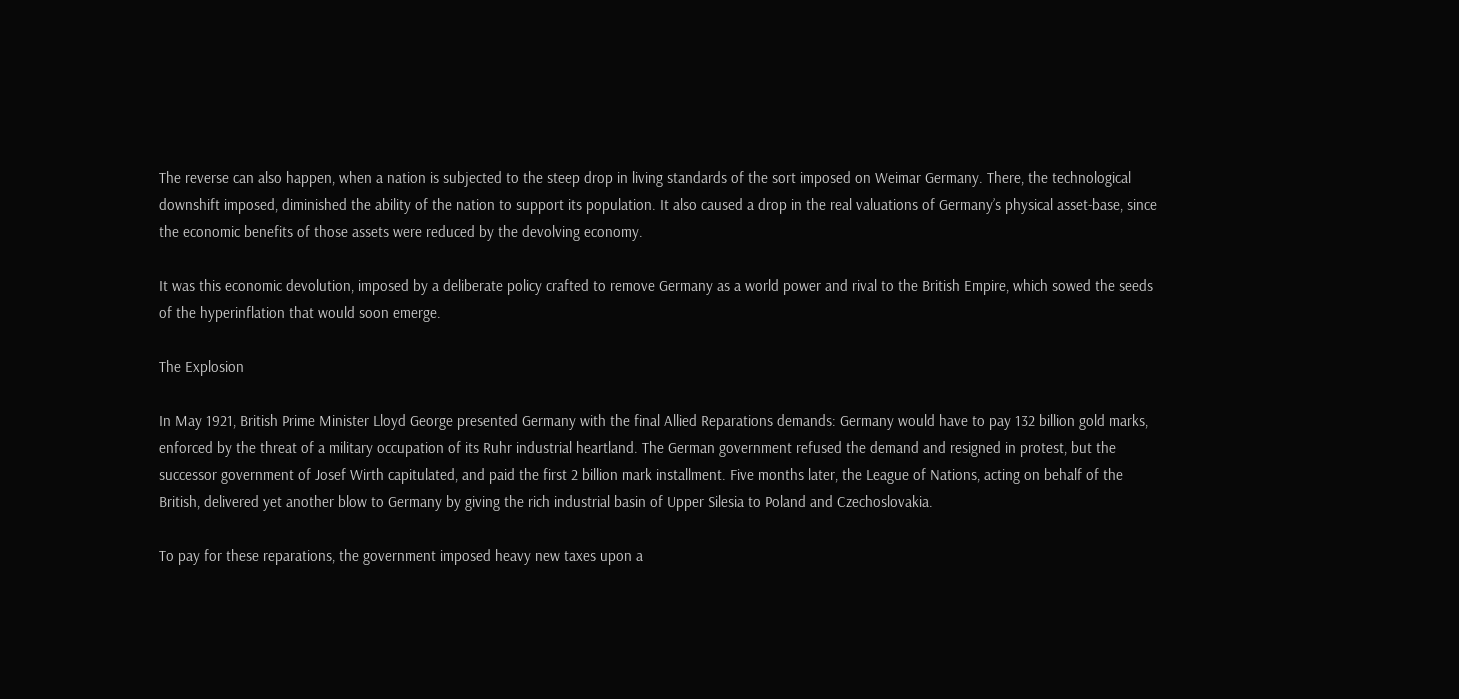The reverse can also happen, when a nation is subjected to the steep drop in living standards of the sort imposed on Weimar Germany. There, the technological downshift imposed, diminished the ability of the nation to support its population. It also caused a drop in the real valuations of Germany’s physical asset-base, since the economic benefits of those assets were reduced by the devolving economy.

It was this economic devolution, imposed by a deliberate policy crafted to remove Germany as a world power and rival to the British Empire, which sowed the seeds of the hyperinflation that would soon emerge.

The Explosion

In May 1921, British Prime Minister Lloyd George presented Germany with the final Allied Reparations demands: Germany would have to pay 132 billion gold marks, enforced by the threat of a military occupation of its Ruhr industrial heartland. The German government refused the demand and resigned in protest, but the successor government of Josef Wirth capitulated, and paid the first 2 billion mark installment. Five months later, the League of Nations, acting on behalf of the British, delivered yet another blow to Germany by giving the rich industrial basin of Upper Silesia to Poland and Czechoslovakia.

To pay for these reparations, the government imposed heavy new taxes upon a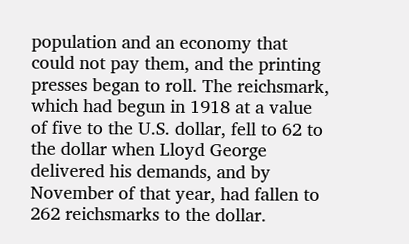population and an economy that could not pay them, and the printing presses began to roll. The reichsmark, which had begun in 1918 at a value of five to the U.S. dollar, fell to 62 to the dollar when Lloyd George delivered his demands, and by November of that year, had fallen to 262 reichsmarks to the dollar.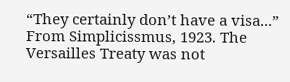“They certainly don’t have a visa...” From Simplicissmus, 1923. The Versailles Treaty was not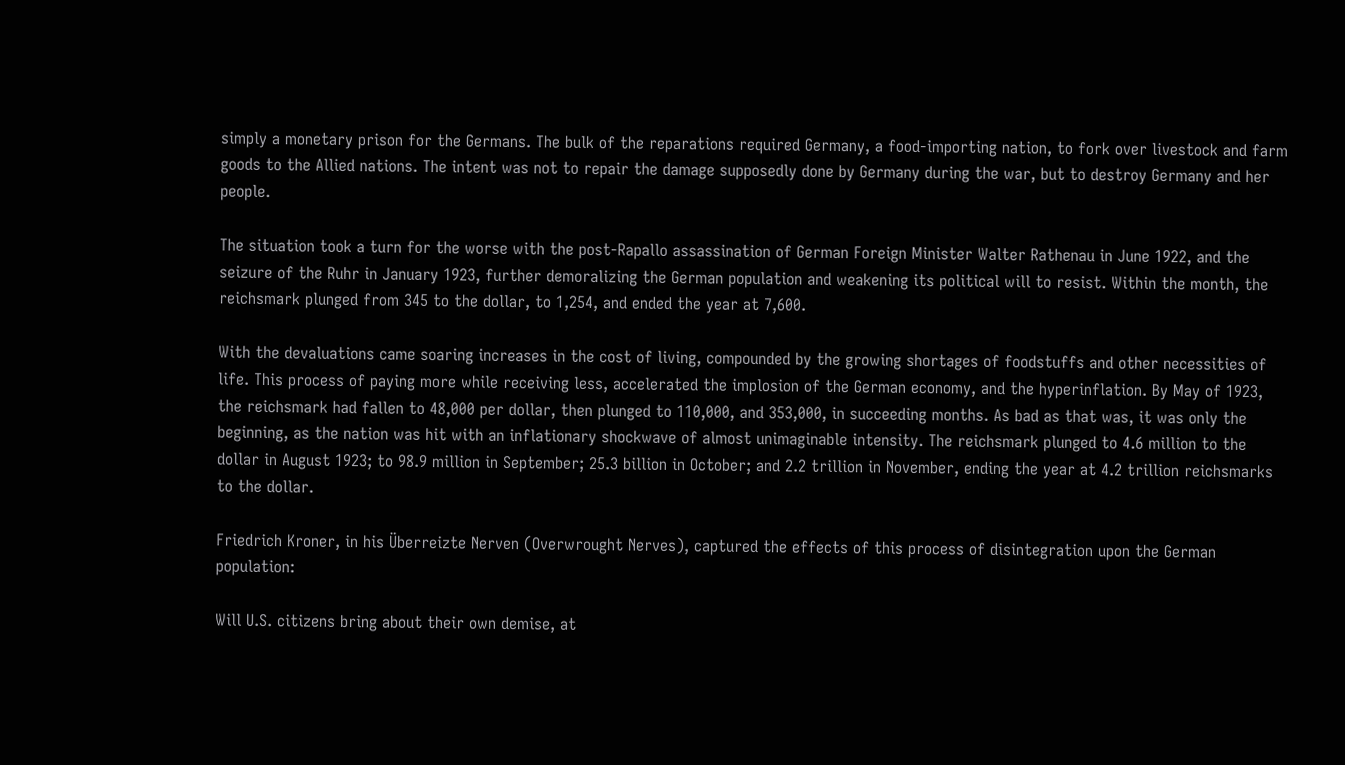simply a monetary prison for the Germans. The bulk of the reparations required Germany, a food-importing nation, to fork over livestock and farm goods to the Allied nations. The intent was not to repair the damage supposedly done by Germany during the war, but to destroy Germany and her people.

The situation took a turn for the worse with the post-Rapallo assassination of German Foreign Minister Walter Rathenau in June 1922, and the seizure of the Ruhr in January 1923, further demoralizing the German population and weakening its political will to resist. Within the month, the reichsmark plunged from 345 to the dollar, to 1,254, and ended the year at 7,600.

With the devaluations came soaring increases in the cost of living, compounded by the growing shortages of foodstuffs and other necessities of life. This process of paying more while receiving less, accelerated the implosion of the German economy, and the hyperinflation. By May of 1923, the reichsmark had fallen to 48,000 per dollar, then plunged to 110,000, and 353,000, in succeeding months. As bad as that was, it was only the beginning, as the nation was hit with an inflationary shockwave of almost unimaginable intensity. The reichsmark plunged to 4.6 million to the dollar in August 1923; to 98.9 million in September; 25.3 billion in October; and 2.2 trillion in November, ending the year at 4.2 trillion reichsmarks to the dollar.

Friedrich Kroner, in his Überreizte Nerven (Overwrought Nerves), captured the effects of this process of disintegration upon the German population:

Will U.S. citizens bring about their own demise, at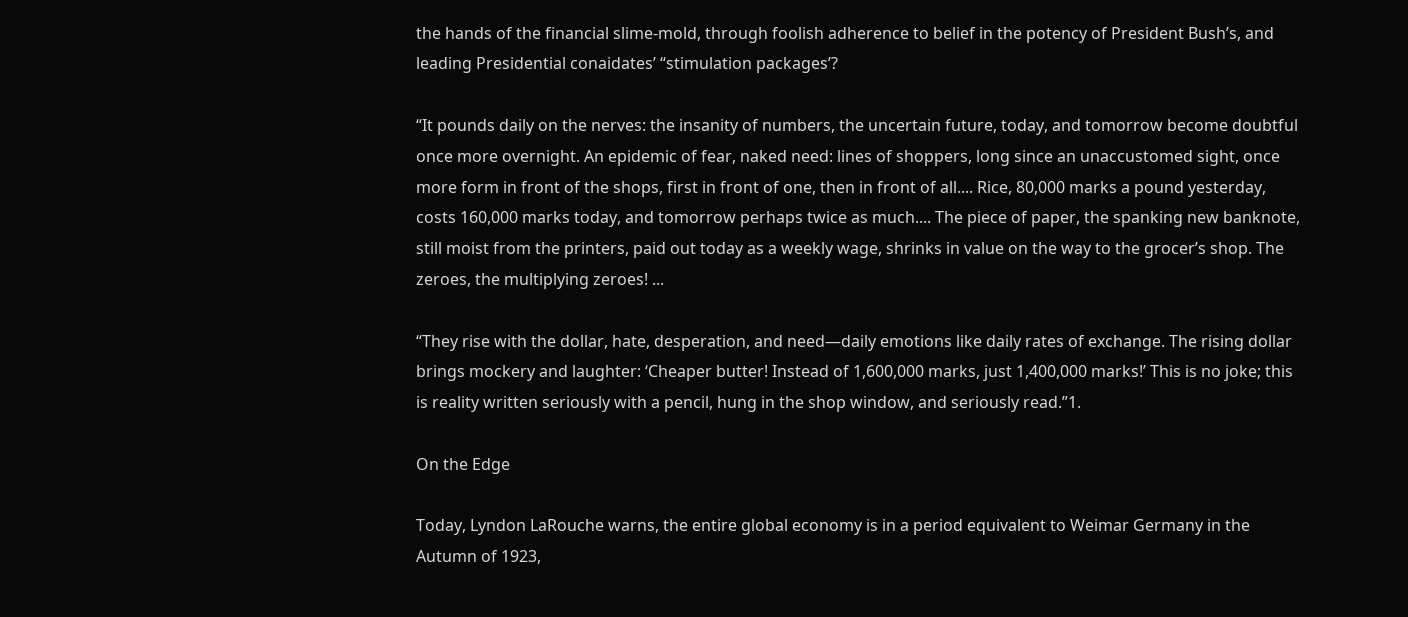the hands of the financial slime-mold, through foolish adherence to belief in the potency of President Bush’s, and leading Presidential conaidates’ “stimulation packages’?

“It pounds daily on the nerves: the insanity of numbers, the uncertain future, today, and tomorrow become doubtful once more overnight. An epidemic of fear, naked need: lines of shoppers, long since an unaccustomed sight, once more form in front of the shops, first in front of one, then in front of all.... Rice, 80,000 marks a pound yesterday, costs 160,000 marks today, and tomorrow perhaps twice as much.... The piece of paper, the spanking new banknote, still moist from the printers, paid out today as a weekly wage, shrinks in value on the way to the grocer’s shop. The zeroes, the multiplying zeroes! ...

“They rise with the dollar, hate, desperation, and need—daily emotions like daily rates of exchange. The rising dollar brings mockery and laughter: ‘Cheaper butter! Instead of 1,600,000 marks, just 1,400,000 marks!’ This is no joke; this is reality written seriously with a pencil, hung in the shop window, and seriously read.”1.

On the Edge

Today, Lyndon LaRouche warns, the entire global economy is in a period equivalent to Weimar Germany in the Autumn of 1923,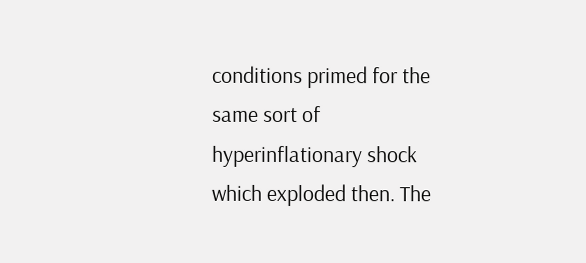conditions primed for the same sort of hyperinflationary shock which exploded then. The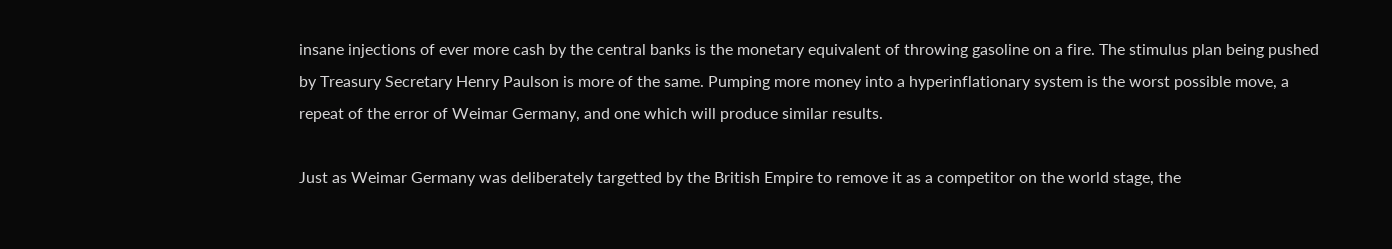insane injections of ever more cash by the central banks is the monetary equivalent of throwing gasoline on a fire. The stimulus plan being pushed by Treasury Secretary Henry Paulson is more of the same. Pumping more money into a hyperinflationary system is the worst possible move, a repeat of the error of Weimar Germany, and one which will produce similar results.

Just as Weimar Germany was deliberately targetted by the British Empire to remove it as a competitor on the world stage, the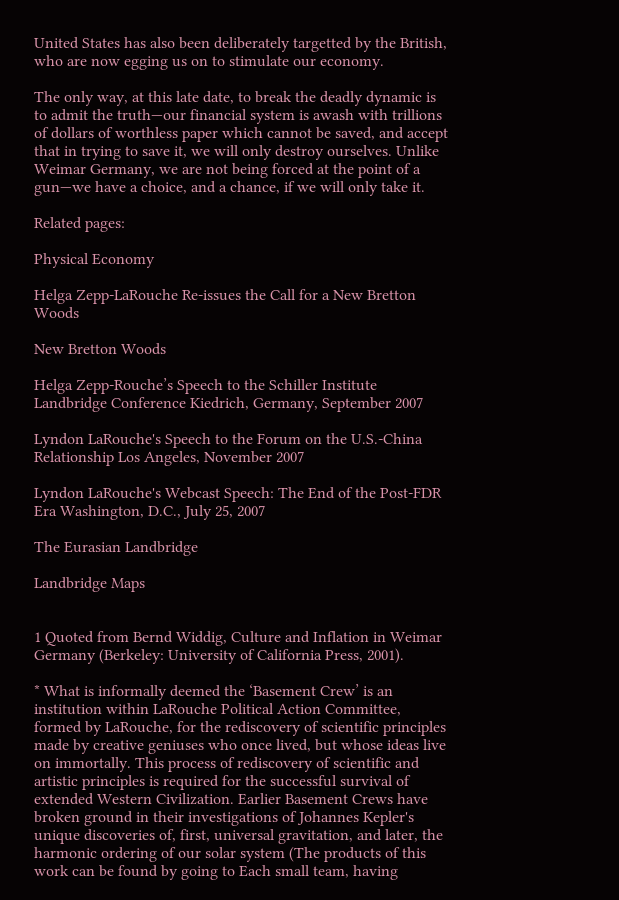United States has also been deliberately targetted by the British, who are now egging us on to stimulate our economy.

The only way, at this late date, to break the deadly dynamic is to admit the truth—our financial system is awash with trillions of dollars of worthless paper which cannot be saved, and accept that in trying to save it, we will only destroy ourselves. Unlike Weimar Germany, we are not being forced at the point of a gun—we have a choice, and a chance, if we will only take it.

Related pages:

Physical Economy

Helga Zepp-LaRouche Re-issues the Call for a New Bretton Woods

New Bretton Woods

Helga Zepp-Rouche’s Speech to the Schiller Institute Landbridge Conference Kiedrich, Germany, September 2007

Lyndon LaRouche's Speech to the Forum on the U.S.-China Relationship Los Angeles, November 2007

Lyndon LaRouche's Webcast Speech: The End of the Post-FDR Era Washington, D.C., July 25, 2007

The Eurasian Landbridge

Landbridge Maps


1 Quoted from Bernd Widdig, Culture and Inflation in Weimar Germany (Berkeley: University of California Press, 2001).

* What is informally deemed the ‘Basement Crew’ is an institution within LaRouche Political Action Committee, formed by LaRouche, for the rediscovery of scientific principles made by creative geniuses who once lived, but whose ideas live on immortally. This process of rediscovery of scientific and artistic principles is required for the successful survival of extended Western Civilization. Earlier Basement Crews have broken ground in their investigations of Johannes Kepler's unique discoveries of, first, universal gravitation, and later, the harmonic ordering of our solar system (The products of this work can be found by going to Each small team, having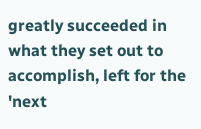greatly succeeded in what they set out to accomplish, left for the 'next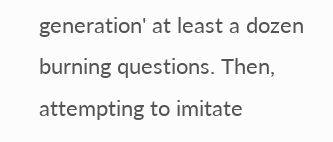generation' at least a dozen burning questions. Then, attempting to imitate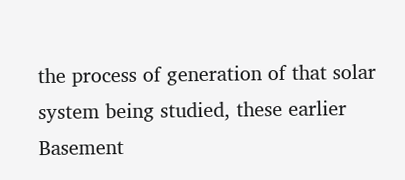the process of generation of that solar system being studied, these earlier Basement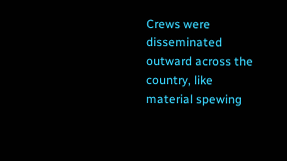Crews were disseminated outward across the country, like material spewing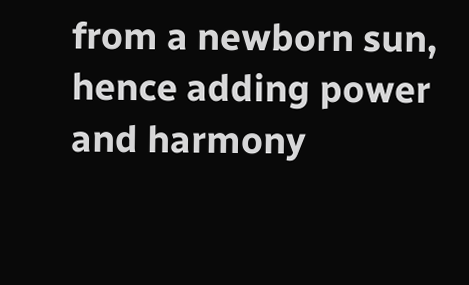from a newborn sun, hence adding power and harmony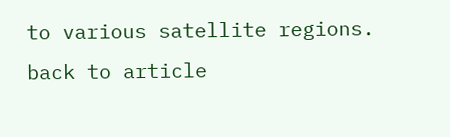to various satellite regions.
back to article